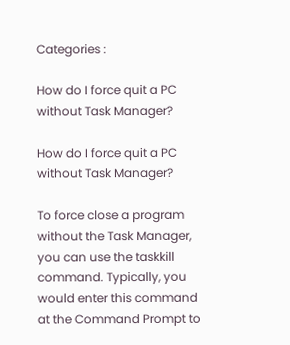Categories :

How do I force quit a PC without Task Manager?

How do I force quit a PC without Task Manager?

To force close a program without the Task Manager, you can use the taskkill command. Typically, you would enter this command at the Command Prompt to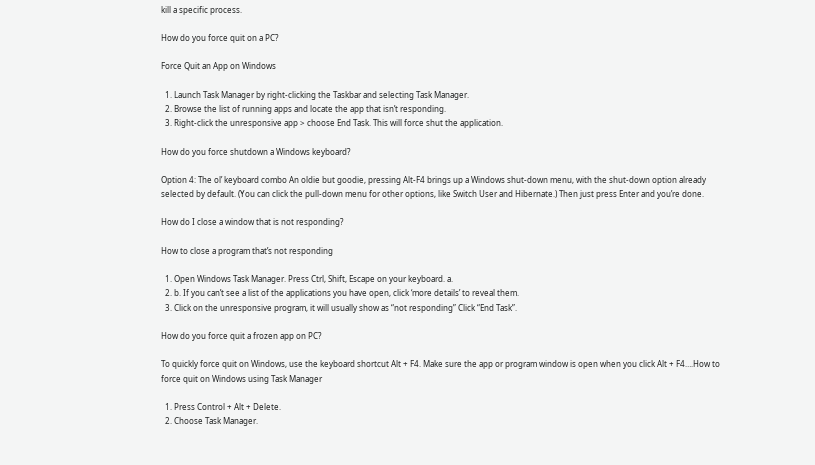kill a specific process.

How do you force quit on a PC?

Force Quit an App on Windows

  1. Launch Task Manager by right-clicking the Taskbar and selecting Task Manager.
  2. Browse the list of running apps and locate the app that isn’t responding.
  3. Right-click the unresponsive app > choose End Task. This will force shut the application.

How do you force shutdown a Windows keyboard?

Option 4: The ol’ keyboard combo An oldie but goodie, pressing Alt-F4 brings up a Windows shut-down menu, with the shut-down option already selected by default. (You can click the pull-down menu for other options, like Switch User and Hibernate.) Then just press Enter and you’re done.

How do I close a window that is not responding?

How to close a program that’s not responding

  1. Open Windows Task Manager. Press Ctrl, Shift, Escape on your keyboard. a.
  2. b. If you can’t see a list of the applications you have open, click ‘more details’ to reveal them.
  3. Click on the unresponsive program, it will usually show as “not responding” Click “End Task”.

How do you force quit a frozen app on PC?

To quickly force quit on Windows, use the keyboard shortcut Alt + F4. Make sure the app or program window is open when you click Alt + F4….How to force quit on Windows using Task Manager

  1. Press Control + Alt + Delete.
  2. Choose Task Manager.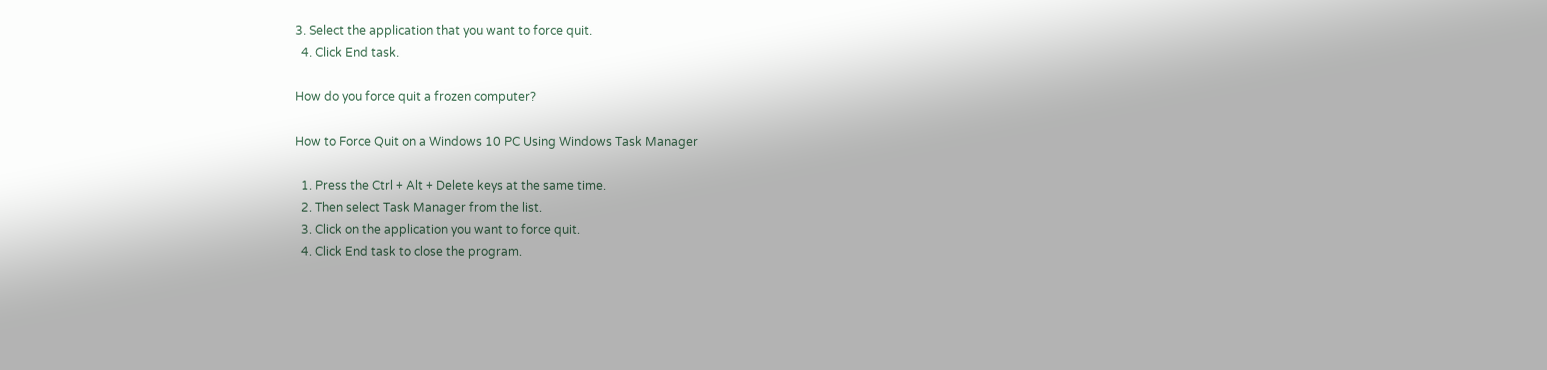3. Select the application that you want to force quit.
  4. Click End task.

How do you force quit a frozen computer?

How to Force Quit on a Windows 10 PC Using Windows Task Manager

  1. Press the Ctrl + Alt + Delete keys at the same time.
  2. Then select Task Manager from the list.
  3. Click on the application you want to force quit.
  4. Click End task to close the program.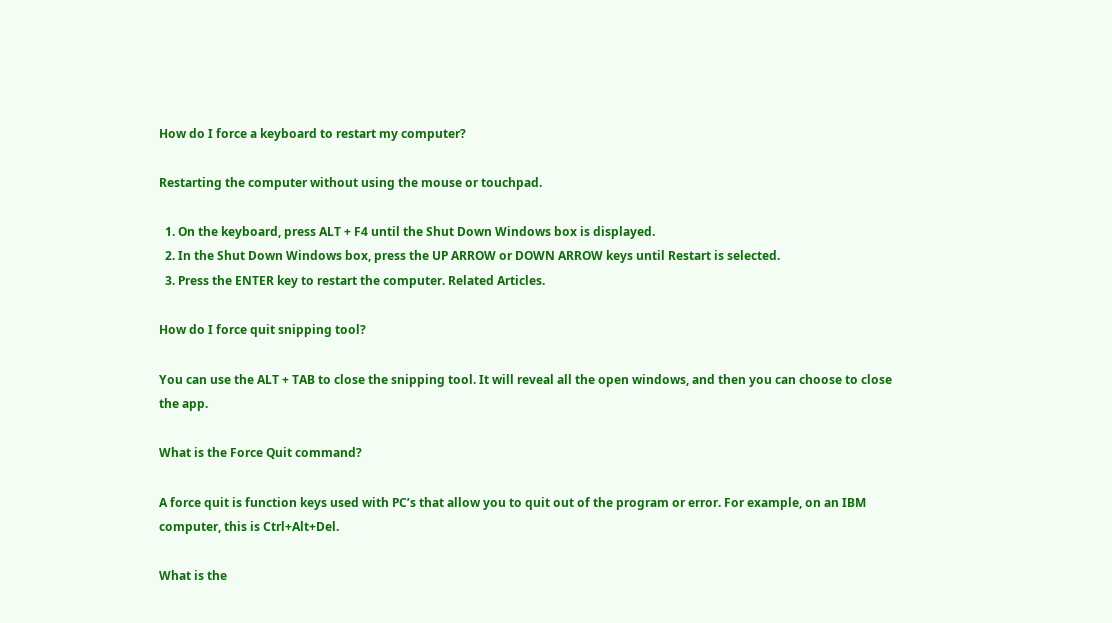How do I force a keyboard to restart my computer?

Restarting the computer without using the mouse or touchpad.

  1. On the keyboard, press ALT + F4 until the Shut Down Windows box is displayed.
  2. In the Shut Down Windows box, press the UP ARROW or DOWN ARROW keys until Restart is selected.
  3. Press the ENTER key to restart the computer. Related Articles.

How do I force quit snipping tool?

You can use the ALT + TAB to close the snipping tool. It will reveal all the open windows, and then you can choose to close the app.

What is the Force Quit command?

A force quit is function keys used with PC’s that allow you to quit out of the program or error. For example, on an IBM computer, this is Ctrl+Alt+Del.

What is the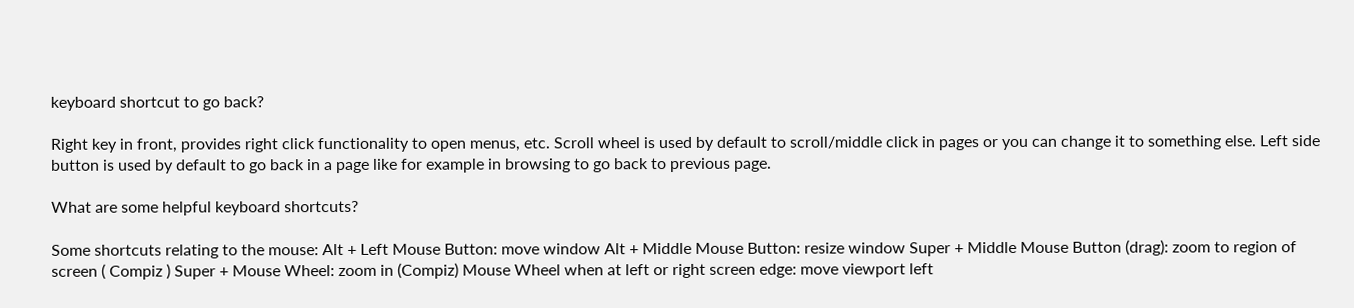keyboard shortcut to go back?

Right key in front, provides right click functionality to open menus, etc. Scroll wheel is used by default to scroll/middle click in pages or you can change it to something else. Left side button is used by default to go back in a page like for example in browsing to go back to previous page.

What are some helpful keyboard shortcuts?

Some shortcuts relating to the mouse: Alt + Left Mouse Button: move window Alt + Middle Mouse Button: resize window Super + Middle Mouse Button (drag): zoom to region of screen ( Compiz ) Super + Mouse Wheel: zoom in (Compiz) Mouse Wheel when at left or right screen edge: move viewport left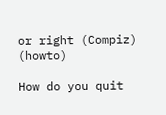or right (Compiz) (howto)

How do you quit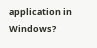application in Windows?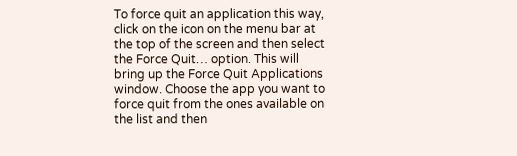To force quit an application this way, click on the icon on the menu bar at the top of the screen and then select the Force Quit… option. This will bring up the Force Quit Applications window. Choose the app you want to force quit from the ones available on the list and then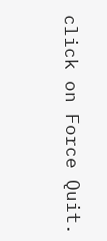click on Force Quit.